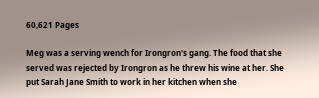60,621 Pages

Meg was a serving wench for Irongron's gang. The food that she served was rejected by Irongron as he threw his wine at her. She put Sarah Jane Smith to work in her kitchen when she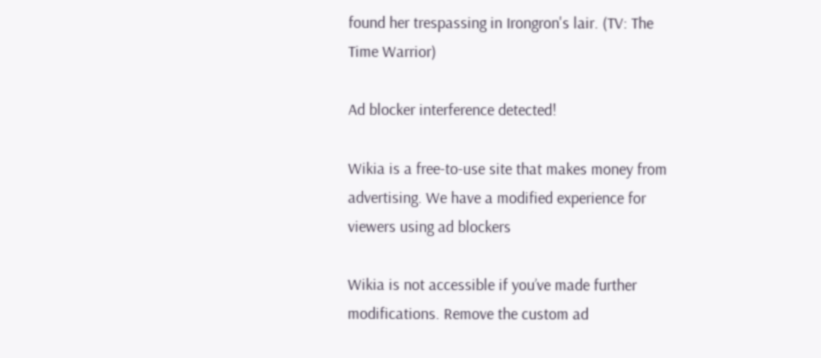found her trespassing in Irongron's lair. (TV: The Time Warrior)

Ad blocker interference detected!

Wikia is a free-to-use site that makes money from advertising. We have a modified experience for viewers using ad blockers

Wikia is not accessible if you’ve made further modifications. Remove the custom ad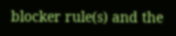blocker rule(s) and the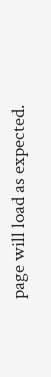page will load as expected.